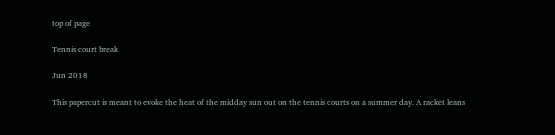top of page

Tennis court break

Jun 2018

This papercut is meant to evoke the heat of the midday sun out on the tennis courts on a summer day. A racket leans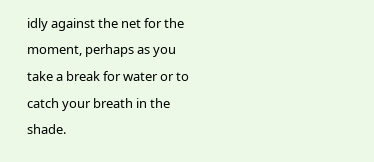idly against the net for the moment, perhaps as you take a break for water or to catch your breath in the shade.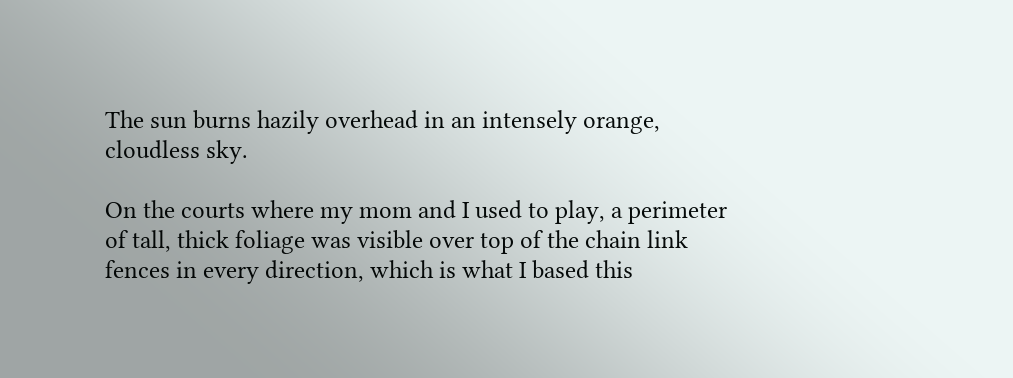The sun burns hazily overhead in an intensely orange, cloudless sky.

On the courts where my mom and I used to play, a perimeter of tall, thick foliage was visible over top of the chain link fences in every direction, which is what I based this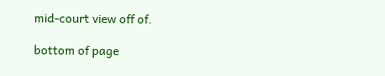mid-court view off of.

bottom of page